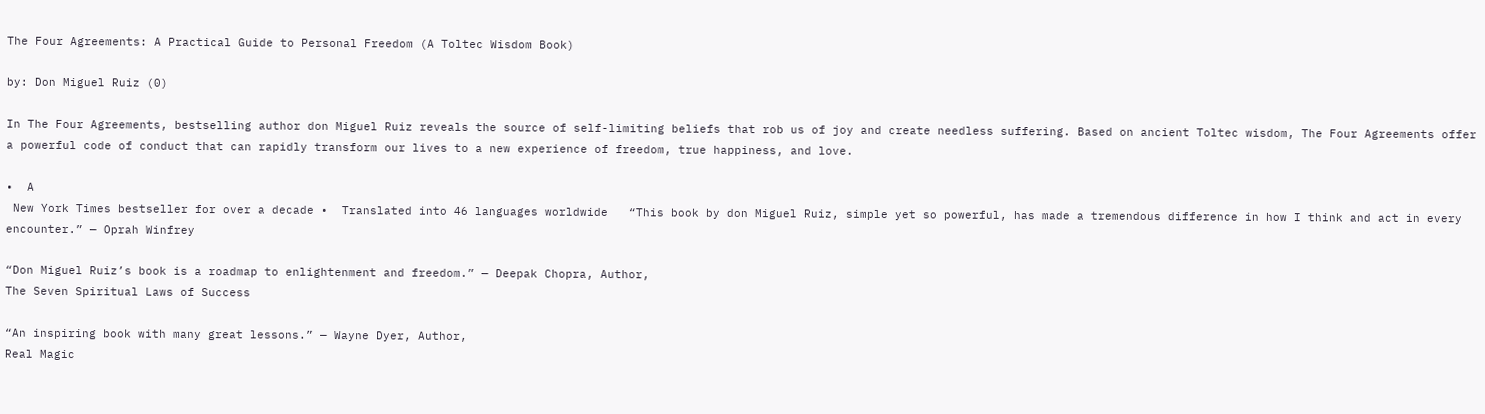The Four Agreements: A Practical Guide to Personal Freedom (A Toltec Wisdom Book)

by: Don Miguel Ruiz (0)

In The Four Agreements, bestselling author don Miguel Ruiz reveals the source of self-limiting beliefs that rob us of joy and create needless suffering. Based on ancient Toltec wisdom, The Four Agreements offer a powerful code of conduct that can rapidly transform our lives to a new experience of freedom, true happiness, and love.

•  A
 New York Times bestseller for over a decade •  Translated into 46 languages worldwide   “This book by don Miguel Ruiz, simple yet so powerful, has made a tremendous difference in how I think and act in every encounter.” — Oprah Winfrey

“Don Miguel Ruiz’s book is a roadmap to enlightenment and freedom.” — Deepak Chopra, Author,
The Seven Spiritual Laws of Success

“An inspiring book with many great lessons.” — Wayne Dyer, Author,
Real Magic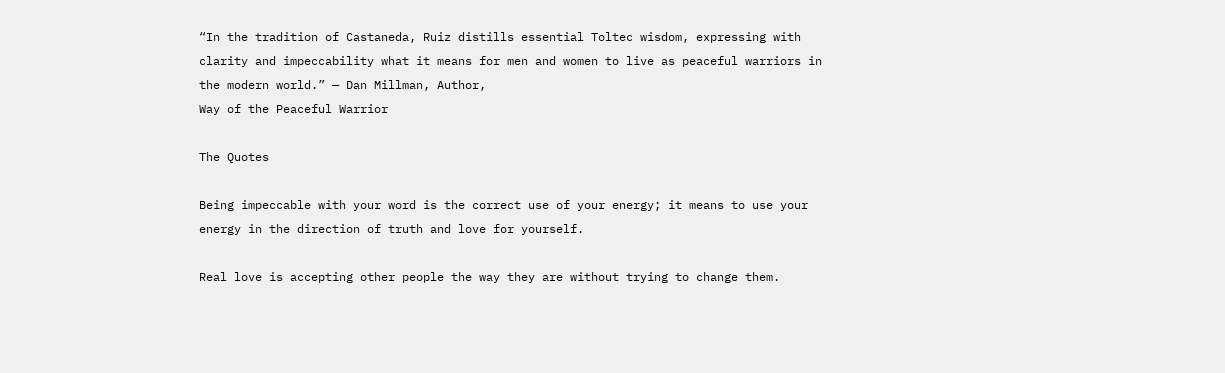“In the tradition of Castaneda, Ruiz distills essential Toltec wisdom, expressing with clarity and impeccability what it means for men and women to live as peaceful warriors in the modern world.” — Dan Millman, Author,
Way of the Peaceful Warrior

The Quotes

Being impeccable with your word is the correct use of your energy; it means to use your energy in the direction of truth and love for yourself.

Real love is accepting other people the way they are without trying to change them.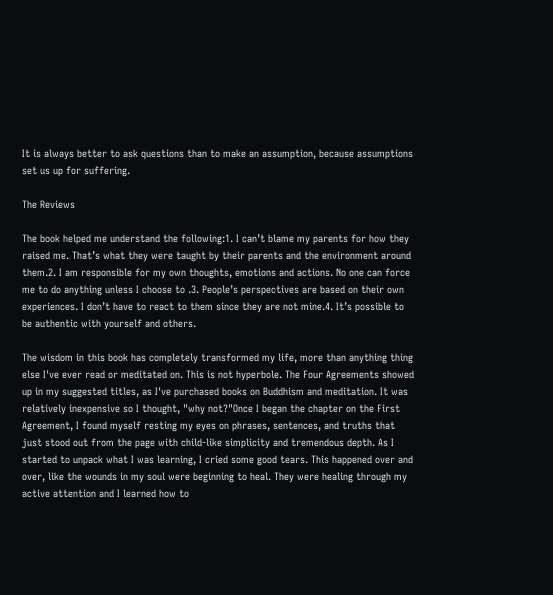It is always better to ask questions than to make an assumption, because assumptions set us up for suffering.

The Reviews

The book helped me understand the following:1. I can’t blame my parents for how they raised me. That’s what they were taught by their parents and the environment around them.2. I am responsible for my own thoughts, emotions and actions. No one can force me to do anything unless I choose to .3. People’s perspectives are based on their own experiences. I don’t have to react to them since they are not mine.4. It’s possible to be authentic with yourself and others.

The wisdom in this book has completely transformed my life, more than anything thing else I've ever read or meditated on. This is not hyperbole. The Four Agreements showed up in my suggested titles, as I've purchased books on Buddhism and meditation. It was relatively inexpensive so I thought, "why not?"Once I began the chapter on the First Agreement, I found myself resting my eyes on phrases, sentences, and truths that just stood out from the page with child-like simplicity and tremendous depth. As I started to unpack what I was learning, I cried some good tears. This happened over and over, like the wounds in my soul were beginning to heal. They were healing through my active attention and I learned how to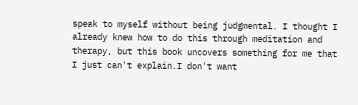speak to myself without being judgmental. I thought I already knew how to do this through meditation and therapy, but this book uncovers something for me that I just can't explain.I don't want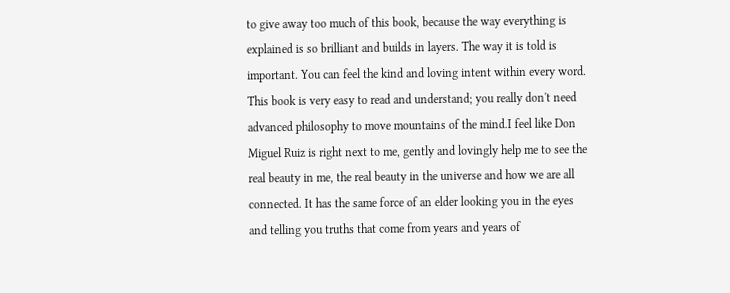to give away too much of this book, because the way everything is explained is so brilliant and builds in layers. The way it is told is important. You can feel the kind and loving intent within every word. This book is very easy to read and understand; you really don't need advanced philosophy to move mountains of the mind.I feel like Don Miguel Ruiz is right next to me, gently and lovingly help me to see the real beauty in me, the real beauty in the universe and how we are all connected. It has the same force of an elder looking you in the eyes and telling you truths that come from years and years of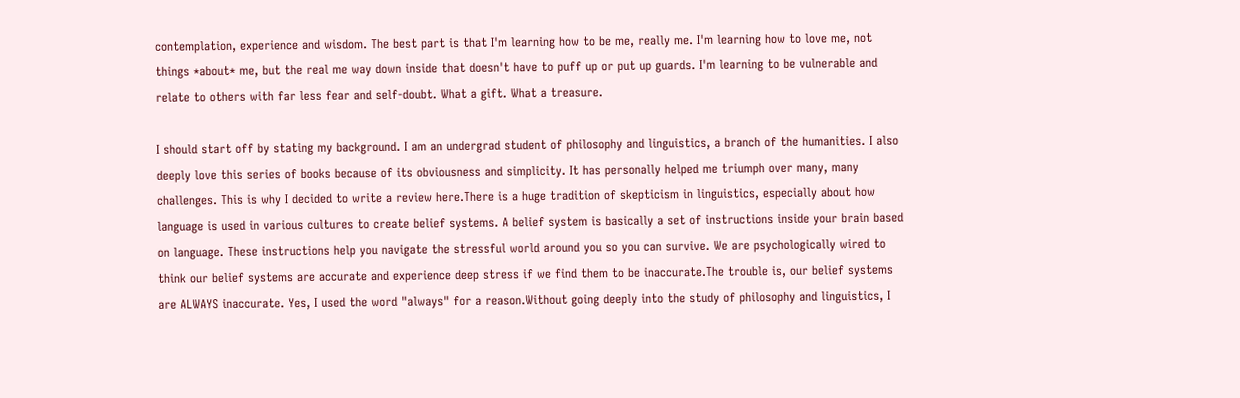contemplation, experience and wisdom. The best part is that I'm learning how to be me, really me. I'm learning how to love me, not things *about* me, but the real me way down inside that doesn't have to puff up or put up guards. I'm learning to be vulnerable and relate to others with far less fear and self-doubt. What a gift. What a treasure.

I should start off by stating my background. I am an undergrad student of philosophy and linguistics, a branch of the humanities. I also deeply love this series of books because of its obviousness and simplicity. It has personally helped me triumph over many, many challenges. This is why I decided to write a review here.There is a huge tradition of skepticism in linguistics, especially about how language is used in various cultures to create belief systems. A belief system is basically a set of instructions inside your brain based on language. These instructions help you navigate the stressful world around you so you can survive. We are psychologically wired to think our belief systems are accurate and experience deep stress if we find them to be inaccurate.The trouble is, our belief systems are ALWAYS inaccurate. Yes, I used the word "always" for a reason.Without going deeply into the study of philosophy and linguistics, I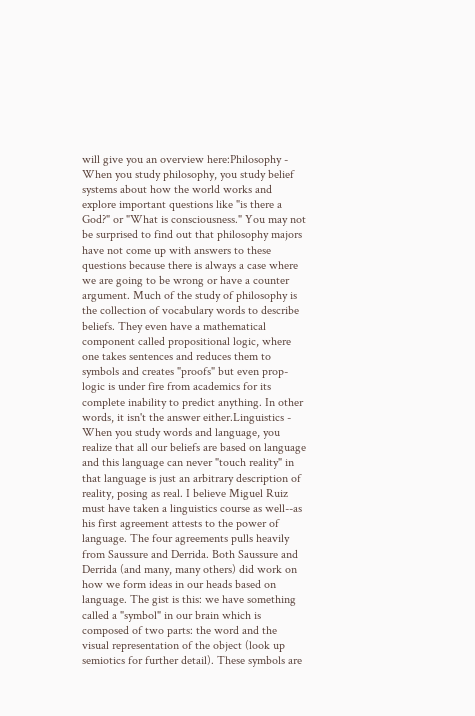will give you an overview here:Philosophy - When you study philosophy, you study belief systems about how the world works and explore important questions like "is there a God?" or "What is consciousness." You may not be surprised to find out that philosophy majors have not come up with answers to these questions because there is always a case where we are going to be wrong or have a counter argument. Much of the study of philosophy is the collection of vocabulary words to describe beliefs. They even have a mathematical component called propositional logic, where one takes sentences and reduces them to symbols and creates "proofs" but even prop-logic is under fire from academics for its complete inability to predict anything. In other words, it isn't the answer either.Linguistics - When you study words and language, you realize that all our beliefs are based on language and this language can never "touch reality" in that language is just an arbitrary description of reality, posing as real. I believe Miguel Ruiz must have taken a linguistics course as well--as his first agreement attests to the power of language. The four agreements pulls heavily from Saussure and Derrida. Both Saussure and Derrida (and many, many others) did work on how we form ideas in our heads based on language. The gist is this: we have something called a "symbol" in our brain which is composed of two parts: the word and the visual representation of the object (look up semiotics for further detail). These symbols are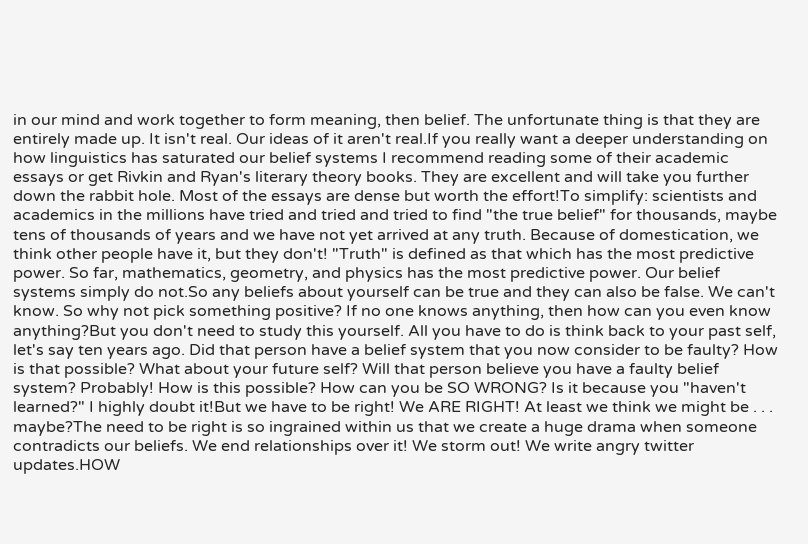in our mind and work together to form meaning, then belief. The unfortunate thing is that they are entirely made up. It isn't real. Our ideas of it aren't real.If you really want a deeper understanding on how linguistics has saturated our belief systems I recommend reading some of their academic essays or get Rivkin and Ryan's literary theory books. They are excellent and will take you further down the rabbit hole. Most of the essays are dense but worth the effort!To simplify: scientists and academics in the millions have tried and tried and tried to find "the true belief" for thousands, maybe tens of thousands of years and we have not yet arrived at any truth. Because of domestication, we think other people have it, but they don't! "Truth" is defined as that which has the most predictive power. So far, mathematics, geometry, and physics has the most predictive power. Our belief systems simply do not.So any beliefs about yourself can be true and they can also be false. We can't know. So why not pick something positive? If no one knows anything, then how can you even know anything?But you don't need to study this yourself. All you have to do is think back to your past self, let's say ten years ago. Did that person have a belief system that you now consider to be faulty? How is that possible? What about your future self? Will that person believe you have a faulty belief system? Probably! How is this possible? How can you be SO WRONG? Is it because you "haven't learned?" I highly doubt it!But we have to be right! We ARE RIGHT! At least we think we might be . . . maybe?The need to be right is so ingrained within us that we create a huge drama when someone contradicts our beliefs. We end relationships over it! We storm out! We write angry twitter updates.HOW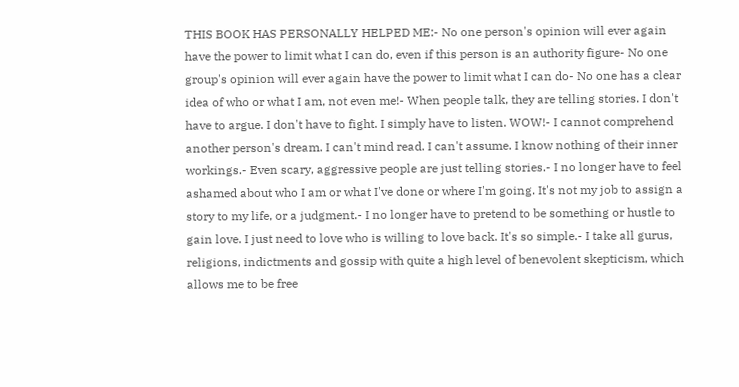THIS BOOK HAS PERSONALLY HELPED ME:- No one person's opinion will ever again have the power to limit what I can do, even if this person is an authority figure- No one group's opinion will ever again have the power to limit what I can do- No one has a clear idea of who or what I am, not even me!- When people talk, they are telling stories. I don't have to argue. I don't have to fight. I simply have to listen. WOW!- I cannot comprehend another person's dream. I can't mind read. I can't assume. I know nothing of their inner workings.- Even scary, aggressive people are just telling stories.- I no longer have to feel ashamed about who I am or what I've done or where I'm going. It's not my job to assign a story to my life, or a judgment.- I no longer have to pretend to be something or hustle to gain love. I just need to love who is willing to love back. It's so simple.- I take all gurus, religions, indictments and gossip with quite a high level of benevolent skepticism, which allows me to be free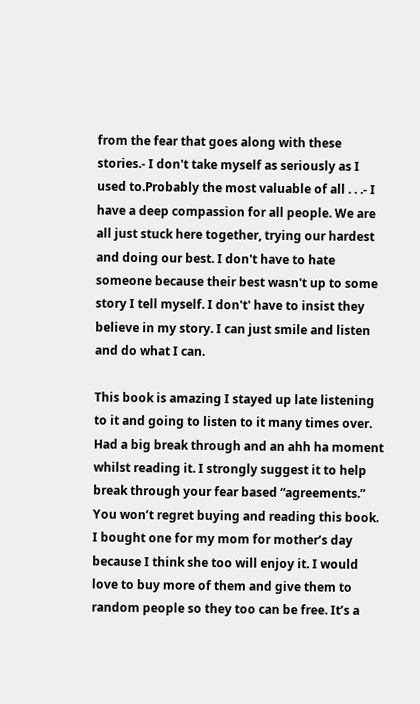from the fear that goes along with these stories.- I don't take myself as seriously as I used to.Probably the most valuable of all . . .- I have a deep compassion for all people. We are all just stuck here together, trying our hardest and doing our best. I don't have to hate someone because their best wasn't up to some story I tell myself. I don't' have to insist they believe in my story. I can just smile and listen and do what I can.

This book is amazing I stayed up late listening to it and going to listen to it many times over. Had a big break through and an ahh ha moment whilst reading it. I strongly suggest it to help break through your fear based “agreements.” You won’t regret buying and reading this book. I bought one for my mom for mother’s day because I think she too will enjoy it. I would love to buy more of them and give them to random people so they too can be free. It’s a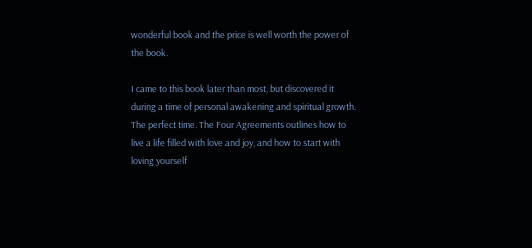wonderful book and the price is well worth the power of the book.

I came to this book later than most, but discovered it during a time of personal awakening and spiritual growth. The perfect time. The Four Agreements outlines how to live a life filled with love and joy, and how to start with loving yourself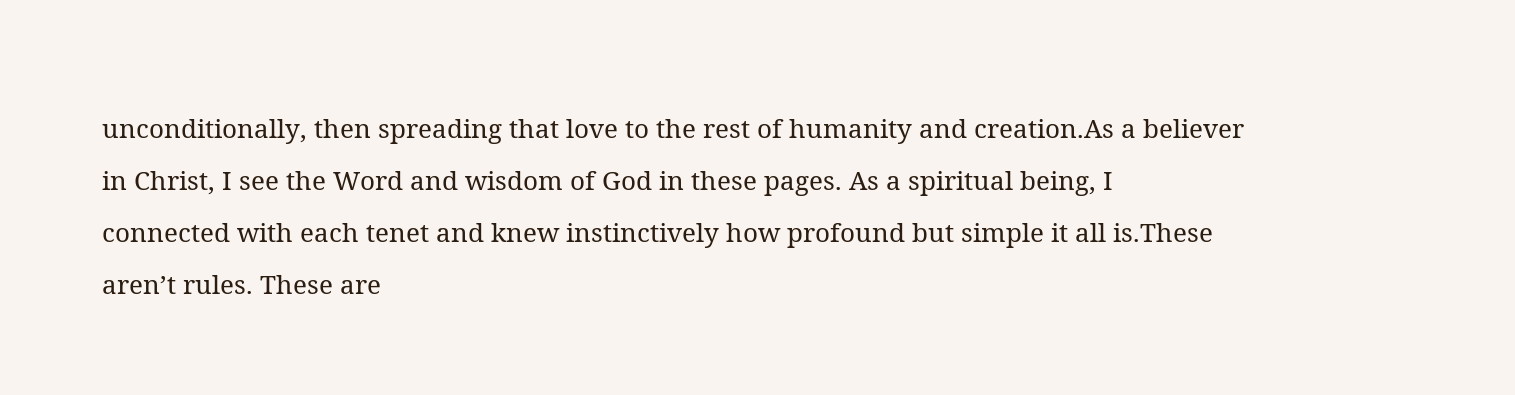unconditionally, then spreading that love to the rest of humanity and creation.As a believer in Christ, I see the Word and wisdom of God in these pages. As a spiritual being, I connected with each tenet and knew instinctively how profound but simple it all is.These aren’t rules. These are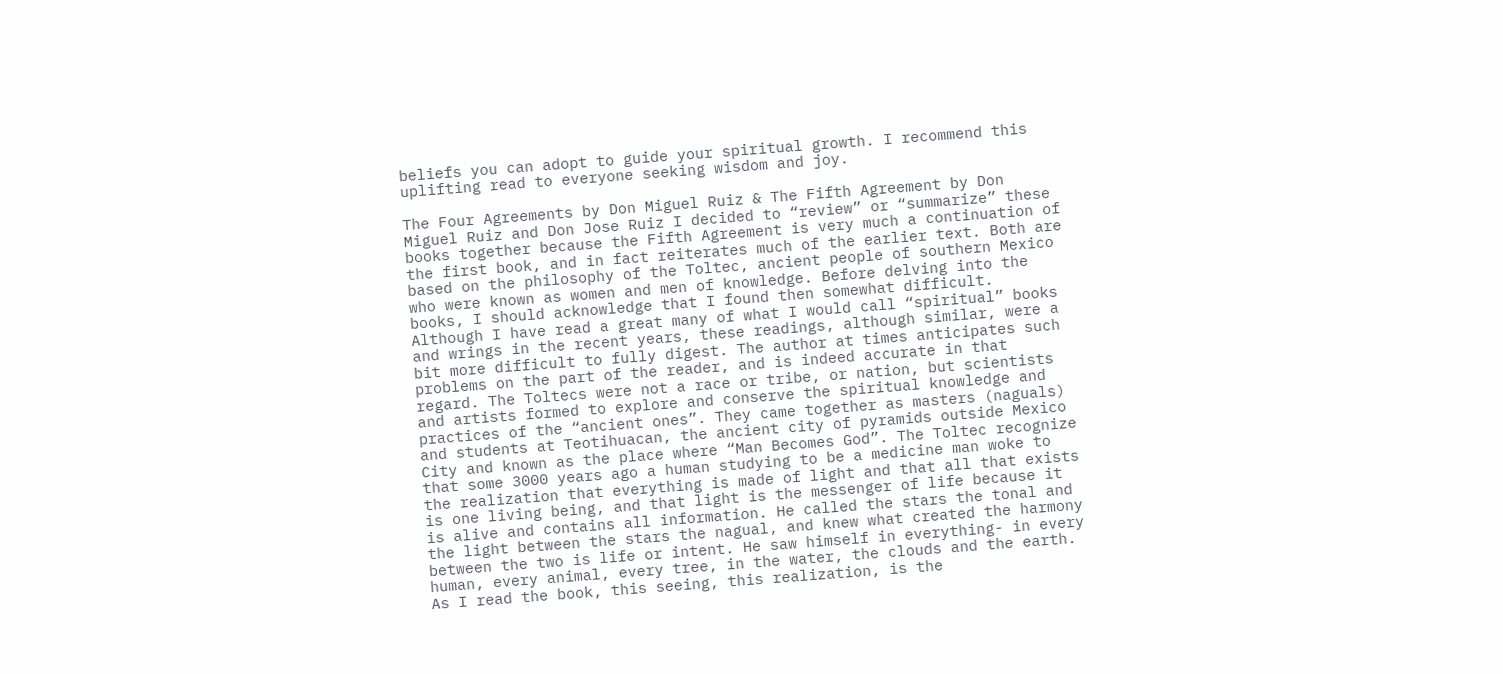beliefs you can adopt to guide your spiritual growth. I recommend this uplifting read to everyone seeking wisdom and joy.

The Four Agreements by Don Miguel Ruiz & The Fifth Agreement by Don Miguel Ruiz and Don Jose Ruiz I decided to “review” or “summarize” these books together because the Fifth Agreement is very much a continuation of the first book, and in fact reiterates much of the earlier text. Both are based on the philosophy of the Toltec, ancient people of southern Mexico who were known as women and men of knowledge. Before delving into the books, I should acknowledge that I found then somewhat difficult. Although I have read a great many of what I would call “spiritual” books and wrings in the recent years, these readings, although similar, were a bit more difficult to fully digest. The author at times anticipates such problems on the part of the reader, and is indeed accurate in that regard. The Toltecs were not a race or tribe, or nation, but scientists and artists formed to explore and conserve the spiritual knowledge and practices of the “ancient ones”. They came together as masters (naguals) and students at Teotihuacan, the ancient city of pyramids outside Mexico City and known as the place where “Man Becomes God”. The Toltec recognize that some 3000 years ago a human studying to be a medicine man woke to the realization that everything is made of light and that all that exists is one living being, and that light is the messenger of life because it is alive and contains all information. He called the stars the tonal and the light between the stars the nagual, and knew what created the harmony between the two is life or intent. He saw himself in everything- in every human, every animal, every tree, in the water, the clouds and the earth. As I read the book, this seeing, this realization, is the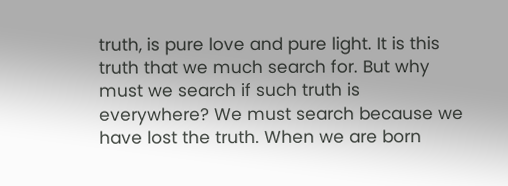truth, is pure love and pure light. It is this truth that we much search for. But why must we search if such truth is everywhere? We must search because we have lost the truth. When we are born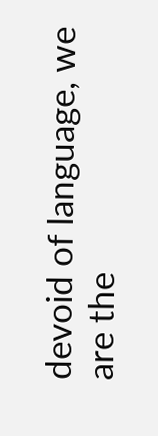devoid of language, we are the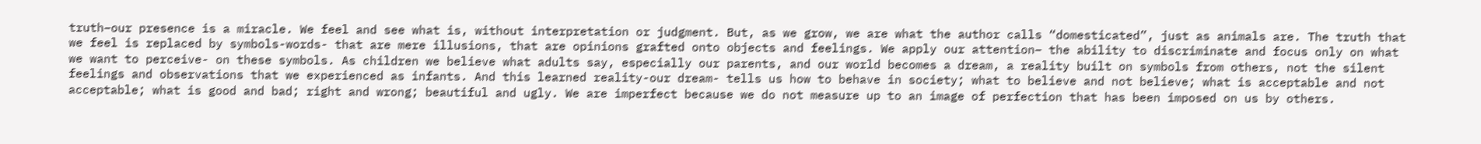truth–our presence is a miracle. We feel and see what is, without interpretation or judgment. But, as we grow, we are what the author calls “domesticated”, just as animals are. The truth that we feel is replaced by symbols-words- that are mere illusions, that are opinions grafted onto objects and feelings. We apply our attention– the ability to discriminate and focus only on what we want to perceive- on these symbols. As children we believe what adults say, especially our parents, and our world becomes a dream, a reality built on symbols from others, not the silent feelings and observations that we experienced as infants. And this learned reality-our dream- tells us how to behave in society; what to believe and not believe; what is acceptable and not acceptable; what is good and bad; right and wrong; beautiful and ugly. We are imperfect because we do not measure up to an image of perfection that has been imposed on us by others.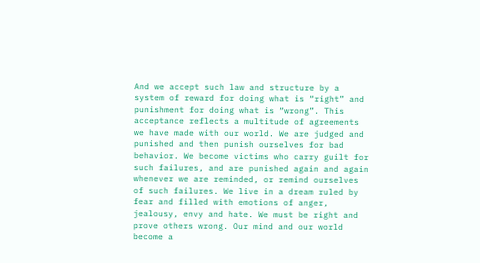And we accept such law and structure by a system of reward for doing what is “right” and punishment for doing what is “wrong”. This acceptance reflects a multitude of agreements we have made with our world. We are judged and punished and then punish ourselves for bad behavior. We become victims who carry guilt for such failures, and are punished again and again whenever we are reminded, or remind ourselves of such failures. We live in a dream ruled by fear and filled with emotions of anger, jealousy, envy and hate. We must be right and prove others wrong. Our mind and our world become a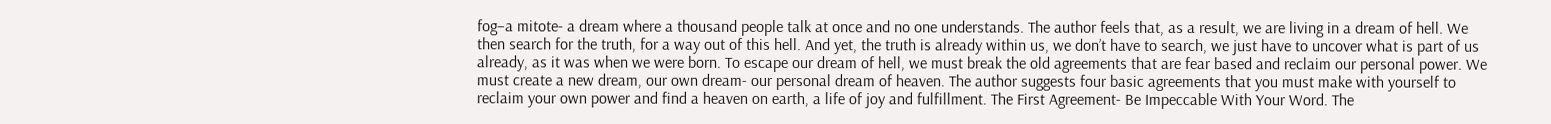fog–a mitote- a dream where a thousand people talk at once and no one understands. The author feels that, as a result, we are living in a dream of hell. We then search for the truth, for a way out of this hell. And yet, the truth is already within us, we don’t have to search, we just have to uncover what is part of us already, as it was when we were born. To escape our dream of hell, we must break the old agreements that are fear based and reclaim our personal power. We must create a new dream, our own dream- our personal dream of heaven. The author suggests four basic agreements that you must make with yourself to reclaim your own power and find a heaven on earth, a life of joy and fulfillment. The First Agreement- Be Impeccable With Your Word. The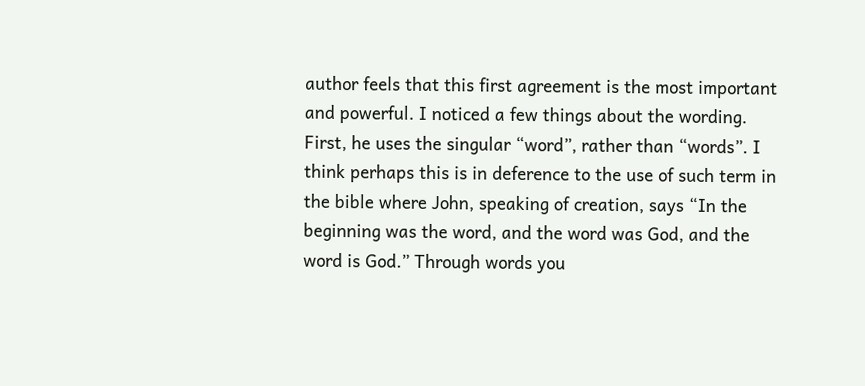author feels that this first agreement is the most important and powerful. I noticed a few things about the wording. First, he uses the singular “word”, rather than “words”. I think perhaps this is in deference to the use of such term in the bible where John, speaking of creation, says “In the beginning was the word, and the word was God, and the word is God.” Through words you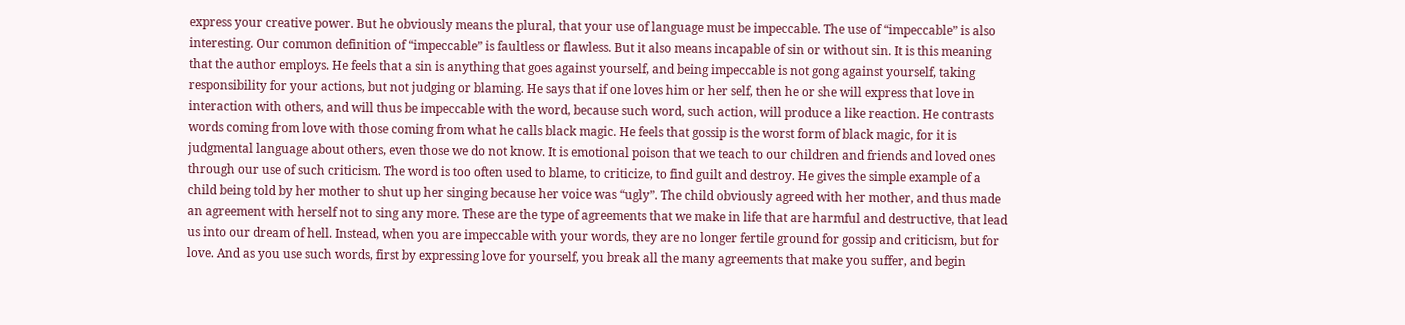express your creative power. But he obviously means the plural, that your use of language must be impeccable. The use of “impeccable” is also interesting. Our common definition of “impeccable” is faultless or flawless. But it also means incapable of sin or without sin. It is this meaning that the author employs. He feels that a sin is anything that goes against yourself, and being impeccable is not gong against yourself, taking responsibility for your actions, but not judging or blaming. He says that if one loves him or her self, then he or she will express that love in interaction with others, and will thus be impeccable with the word, because such word, such action, will produce a like reaction. He contrasts words coming from love with those coming from what he calls black magic. He feels that gossip is the worst form of black magic, for it is judgmental language about others, even those we do not know. It is emotional poison that we teach to our children and friends and loved ones through our use of such criticism. The word is too often used to blame, to criticize, to find guilt and destroy. He gives the simple example of a child being told by her mother to shut up her singing because her voice was “ugly”. The child obviously agreed with her mother, and thus made an agreement with herself not to sing any more. These are the type of agreements that we make in life that are harmful and destructive, that lead us into our dream of hell. Instead, when you are impeccable with your words, they are no longer fertile ground for gossip and criticism, but for love. And as you use such words, first by expressing love for yourself, you break all the many agreements that make you suffer, and begin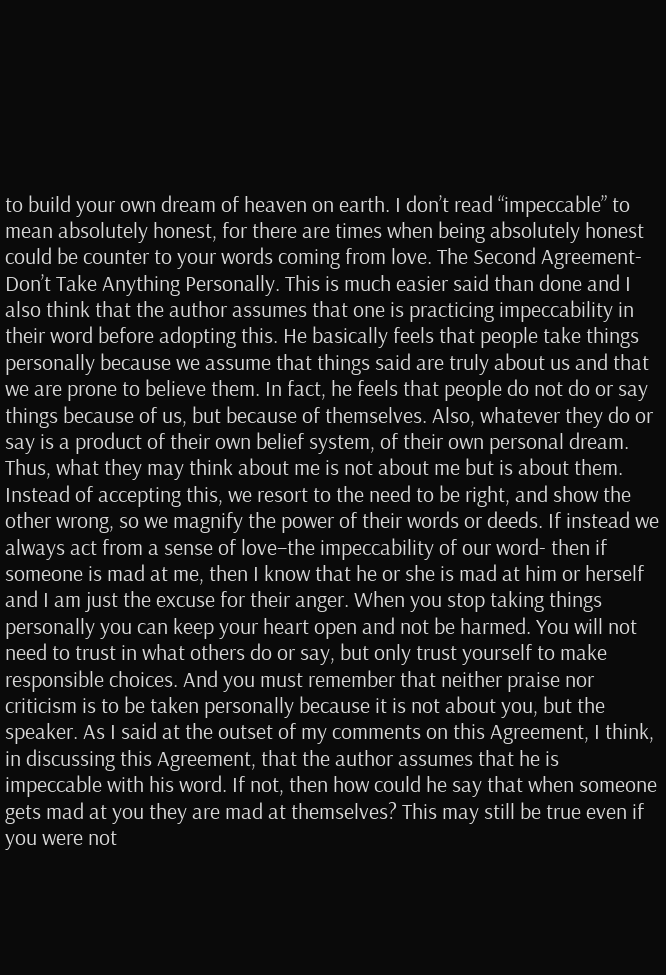to build your own dream of heaven on earth. I don’t read “impeccable” to mean absolutely honest, for there are times when being absolutely honest could be counter to your words coming from love. The Second Agreement- Don’t Take Anything Personally. This is much easier said than done and I also think that the author assumes that one is practicing impeccability in their word before adopting this. He basically feels that people take things personally because we assume that things said are truly about us and that we are prone to believe them. In fact, he feels that people do not do or say things because of us, but because of themselves. Also, whatever they do or say is a product of their own belief system, of their own personal dream. Thus, what they may think about me is not about me but is about them. Instead of accepting this, we resort to the need to be right, and show the other wrong, so we magnify the power of their words or deeds. If instead we always act from a sense of love–the impeccability of our word- then if someone is mad at me, then I know that he or she is mad at him or herself and I am just the excuse for their anger. When you stop taking things personally you can keep your heart open and not be harmed. You will not need to trust in what others do or say, but only trust yourself to make responsible choices. And you must remember that neither praise nor criticism is to be taken personally because it is not about you, but the speaker. As I said at the outset of my comments on this Agreement, I think, in discussing this Agreement, that the author assumes that he is impeccable with his word. If not, then how could he say that when someone gets mad at you they are mad at themselves? This may still be true even if you were not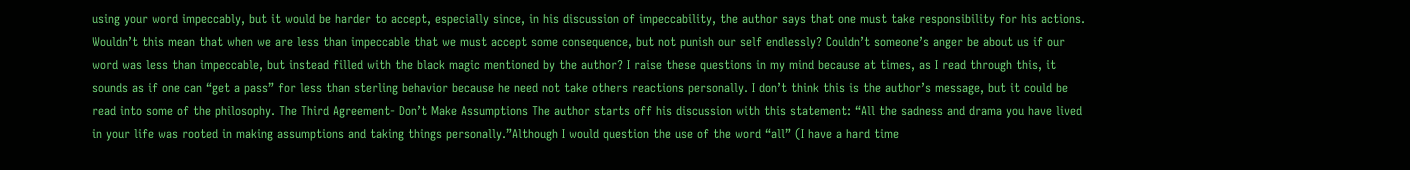using your word impeccably, but it would be harder to accept, especially since, in his discussion of impeccability, the author says that one must take responsibility for his actions. Wouldn’t this mean that when we are less than impeccable that we must accept some consequence, but not punish our self endlessly? Couldn’t someone’s anger be about us if our word was less than impeccable, but instead filled with the black magic mentioned by the author? I raise these questions in my mind because at times, as I read through this, it sounds as if one can “get a pass” for less than sterling behavior because he need not take others reactions personally. I don’t think this is the author’s message, but it could be read into some of the philosophy. The Third Agreement- Don’t Make Assumptions The author starts off his discussion with this statement: “All the sadness and drama you have lived in your life was rooted in making assumptions and taking things personally.”Although I would question the use of the word “all” (I have a hard time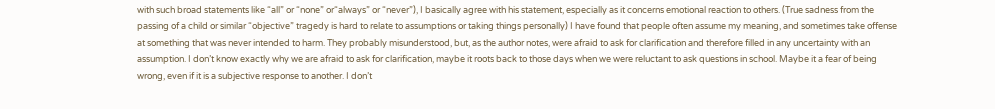with such broad statements like “all” or “none” or“always” or “never”), I basically agree with his statement, especially as it concerns emotional reaction to others. (True sadness from the passing of a child or similar “objective” tragedy is hard to relate to assumptions or taking things personally) I have found that people often assume my meaning, and sometimes take offense at something that was never intended to harm. They probably misunderstood, but, as the author notes, were afraid to ask for clarification and therefore filled in any uncertainty with an assumption. I don’t know exactly why we are afraid to ask for clarification, maybe it roots back to those days when we were reluctant to ask questions in school. Maybe it a fear of being wrong, even if it is a subjective response to another. I don’t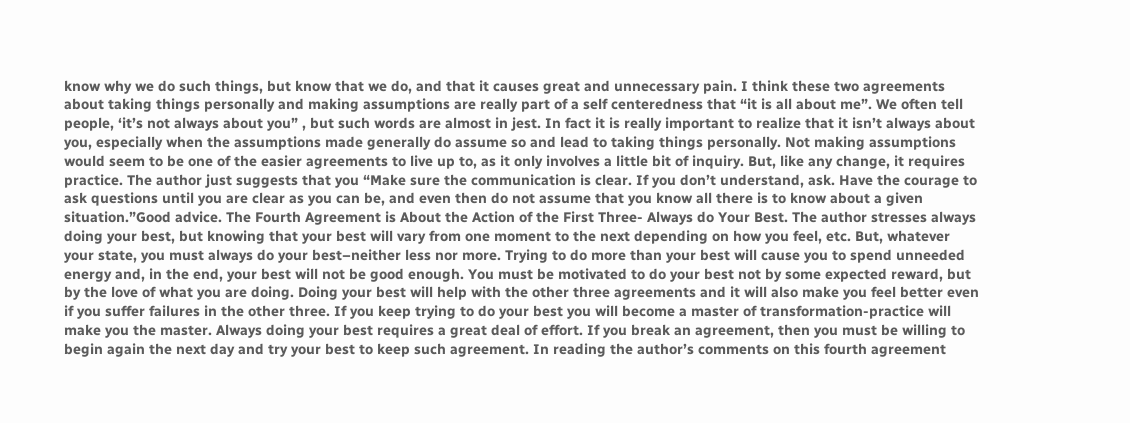know why we do such things, but know that we do, and that it causes great and unnecessary pain. I think these two agreements about taking things personally and making assumptions are really part of a self centeredness that “it is all about me”. We often tell people, ‘it’s not always about you” , but such words are almost in jest. In fact it is really important to realize that it isn’t always about you, especially when the assumptions made generally do assume so and lead to taking things personally. Not making assumptions would seem to be one of the easier agreements to live up to, as it only involves a little bit of inquiry. But, like any change, it requires practice. The author just suggests that you “Make sure the communication is clear. If you don’t understand, ask. Have the courage to ask questions until you are clear as you can be, and even then do not assume that you know all there is to know about a given situation.”Good advice. The Fourth Agreement is About the Action of the First Three- Always do Your Best. The author stresses always doing your best, but knowing that your best will vary from one moment to the next depending on how you feel, etc. But, whatever your state, you must always do your best–neither less nor more. Trying to do more than your best will cause you to spend unneeded energy and, in the end, your best will not be good enough. You must be motivated to do your best not by some expected reward, but by the love of what you are doing. Doing your best will help with the other three agreements and it will also make you feel better even if you suffer failures in the other three. If you keep trying to do your best you will become a master of transformation-practice will make you the master. Always doing your best requires a great deal of effort. If you break an agreement, then you must be willing to begin again the next day and try your best to keep such agreement. In reading the author’s comments on this fourth agreement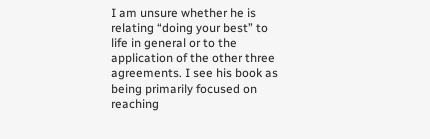I am unsure whether he is relating “doing your best” to life in general or to the application of the other three agreements. I see his book as being primarily focused on reaching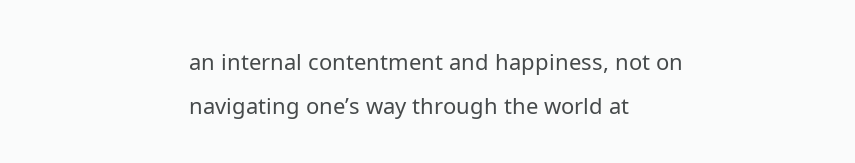an internal contentment and happiness, not on navigating one’s way through the world at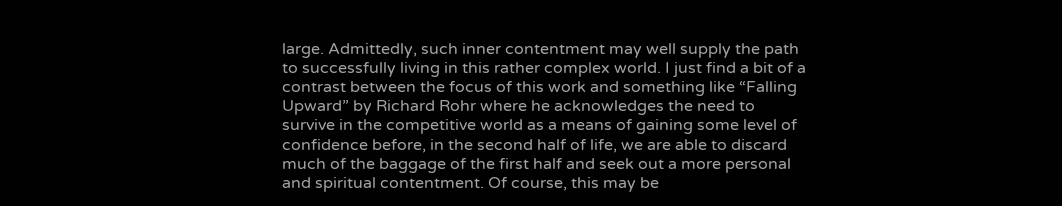large. Admittedly, such inner contentment may well supply the path to successfully living in this rather complex world. I just find a bit of a contrast between the focus of this work and something like “Falling Upward” by Richard Rohr where he acknowledges the need to survive in the competitive world as a means of gaining some level of confidence before, in the second half of life, we are able to discard much of the baggage of the first half and seek out a more personal and spiritual contentment. Of course, this may be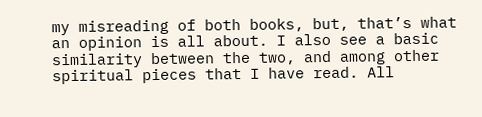my misreading of both books, but, that’s what an opinion is all about. I also see a basic similarity between the two, and among other spiritual pieces that I have read. All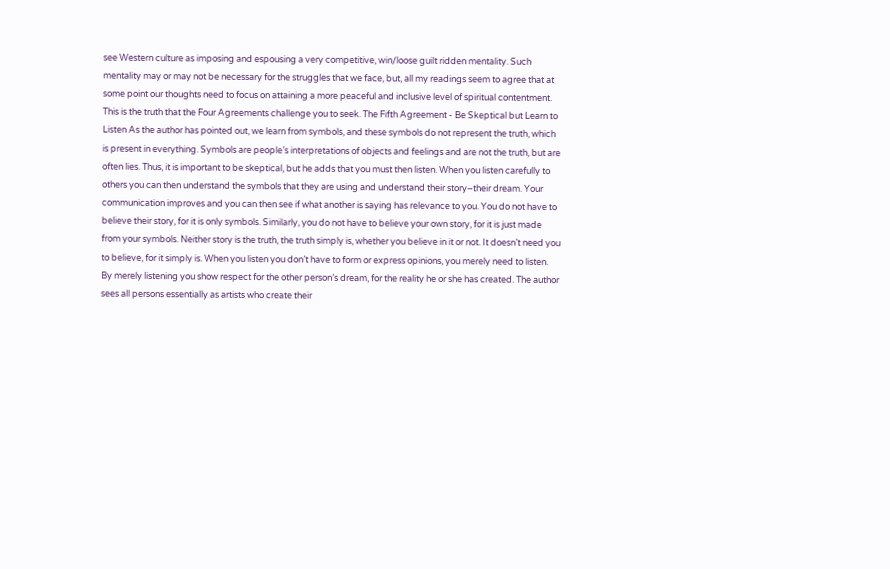see Western culture as imposing and espousing a very competitive, win/loose guilt ridden mentality. Such mentality may or may not be necessary for the struggles that we face, but, all my readings seem to agree that at some point our thoughts need to focus on attaining a more peaceful and inclusive level of spiritual contentment. This is the truth that the Four Agreements challenge you to seek. The Fifth Agreement - Be Skeptical but Learn to Listen As the author has pointed out, we learn from symbols, and these symbols do not represent the truth, which is present in everything. Symbols are people’s interpretations of objects and feelings and are not the truth, but are often lies. Thus, it is important to be skeptical, but he adds that you must then listen. When you listen carefully to others you can then understand the symbols that they are using and understand their story–their dream. Your communication improves and you can then see if what another is saying has relevance to you. You do not have to believe their story, for it is only symbols. Similarly, you do not have to believe your own story, for it is just made from your symbols. Neither story is the truth, the truth simply is, whether you believe in it or not. It doesn’t need you to believe, for it simply is. When you listen you don’t have to form or express opinions, you merely need to listen. By merely listening you show respect for the other person’s dream, for the reality he or she has created. The author sees all persons essentially as artists who create their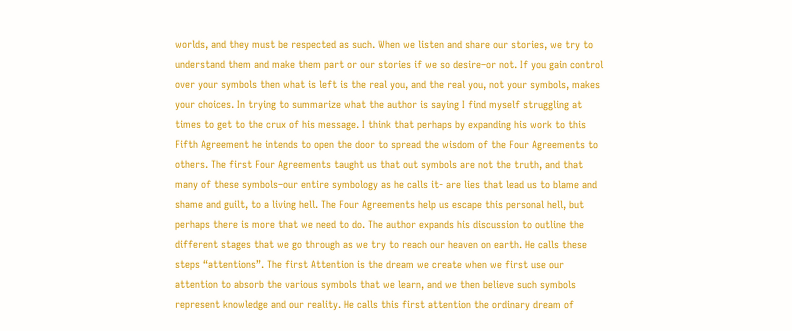worlds, and they must be respected as such. When we listen and share our stories, we try to understand them and make them part or our stories if we so desire–or not. If you gain control over your symbols then what is left is the real you, and the real you, not your symbols, makes your choices. In trying to summarize what the author is saying I find myself struggling at times to get to the crux of his message. I think that perhaps by expanding his work to this Fifth Agreement he intends to open the door to spread the wisdom of the Four Agreements to others. The first Four Agreements taught us that out symbols are not the truth, and that many of these symbols–our entire symbology as he calls it- are lies that lead us to blame and shame and guilt, to a living hell. The Four Agreements help us escape this personal hell, but perhaps there is more that we need to do. The author expands his discussion to outline the different stages that we go through as we try to reach our heaven on earth. He calls these steps “attentions”. The first Attention is the dream we create when we first use our attention to absorb the various symbols that we learn, and we then believe such symbols represent knowledge and our reality. He calls this first attention the ordinary dream of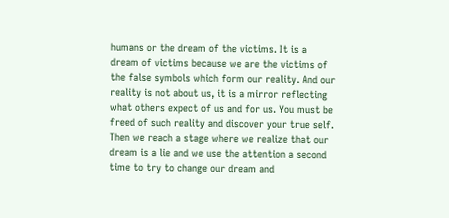humans or the dream of the victims. It is a dream of victims because we are the victims of the false symbols which form our reality. And our reality is not about us, it is a mirror reflecting what others expect of us and for us. You must be freed of such reality and discover your true self. Then we reach a stage where we realize that our dream is a lie and we use the attention a second time to try to change our dream and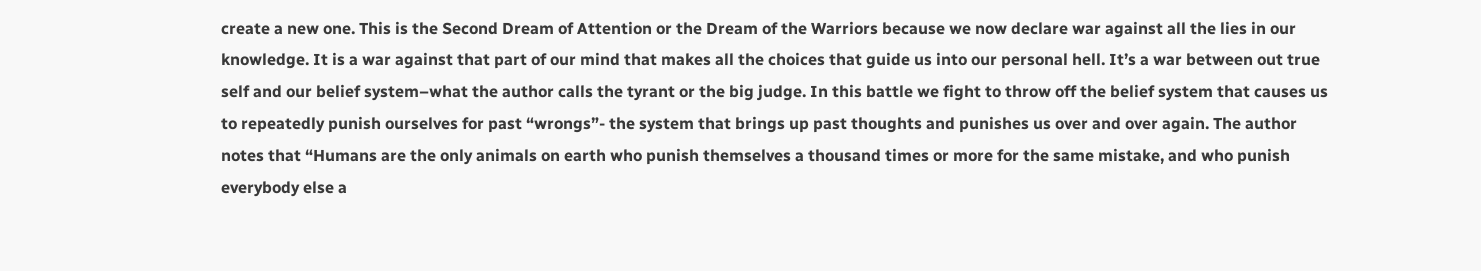create a new one. This is the Second Dream of Attention or the Dream of the Warriors because we now declare war against all the lies in our knowledge. It is a war against that part of our mind that makes all the choices that guide us into our personal hell. It’s a war between out true self and our belief system–what the author calls the tyrant or the big judge. In this battle we fight to throw off the belief system that causes us to repeatedly punish ourselves for past “wrongs”- the system that brings up past thoughts and punishes us over and over again. The author notes that “Humans are the only animals on earth who punish themselves a thousand times or more for the same mistake, and who punish everybody else a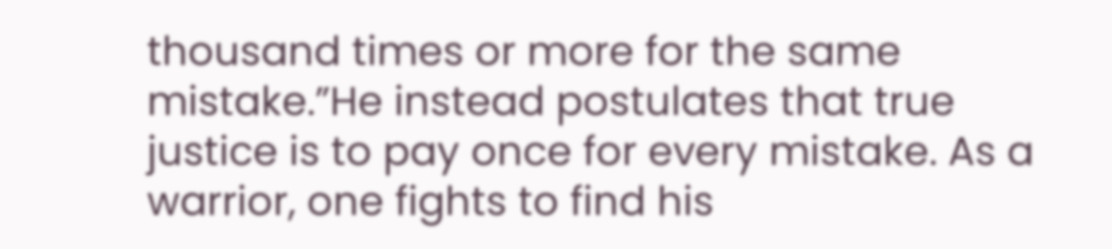thousand times or more for the same mistake.”He instead postulates that true justice is to pay once for every mistake. As a warrior, one fights to find his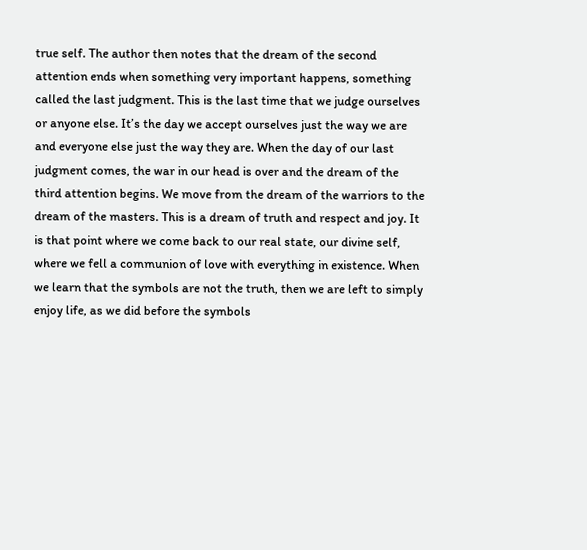true self. The author then notes that the dream of the second attention ends when something very important happens, something called the last judgment. This is the last time that we judge ourselves or anyone else. It’s the day we accept ourselves just the way we are and everyone else just the way they are. When the day of our last judgment comes, the war in our head is over and the dream of the third attention begins. We move from the dream of the warriors to the dream of the masters. This is a dream of truth and respect and joy. It is that point where we come back to our real state, our divine self, where we fell a communion of love with everything in existence. When we learn that the symbols are not the truth, then we are left to simply enjoy life, as we did before the symbols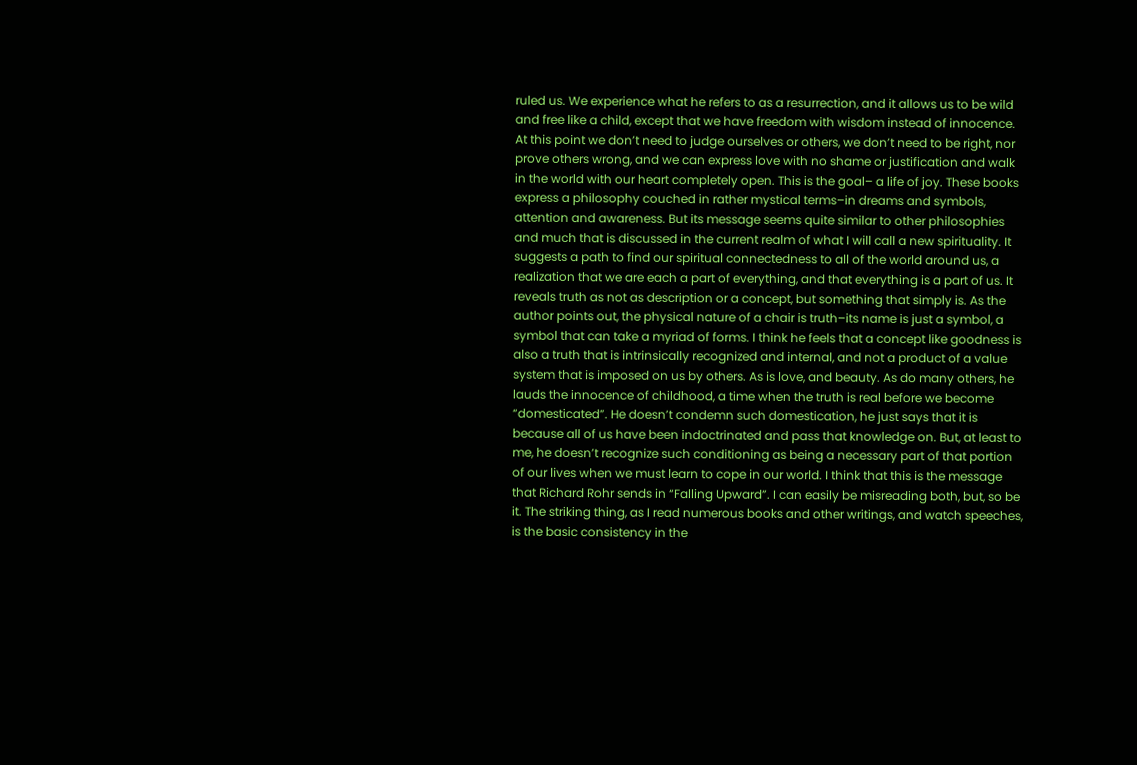ruled us. We experience what he refers to as a resurrection, and it allows us to be wild and free like a child, except that we have freedom with wisdom instead of innocence. At this point we don’t need to judge ourselves or others, we don’t need to be right, nor prove others wrong, and we can express love with no shame or justification and walk in the world with our heart completely open. This is the goal– a life of joy. These books express a philosophy couched in rather mystical terms–in dreams and symbols, attention and awareness. But its message seems quite similar to other philosophies and much that is discussed in the current realm of what I will call a new spirituality. It suggests a path to find our spiritual connectedness to all of the world around us, a realization that we are each a part of everything, and that everything is a part of us. It reveals truth as not as description or a concept, but something that simply is. As the author points out, the physical nature of a chair is truth–its name is just a symbol, a symbol that can take a myriad of forms. I think he feels that a concept like goodness is also a truth that is intrinsically recognized and internal, and not a product of a value system that is imposed on us by others. As is love, and beauty. As do many others, he lauds the innocence of childhood, a time when the truth is real before we become “domesticated”. He doesn’t condemn such domestication, he just says that it is because all of us have been indoctrinated and pass that knowledge on. But, at least to me, he doesn’t recognize such conditioning as being a necessary part of that portion of our lives when we must learn to cope in our world. I think that this is the message that Richard Rohr sends in “Falling Upward”. I can easily be misreading both, but, so be it. The striking thing, as I read numerous books and other writings, and watch speeches, is the basic consistency in the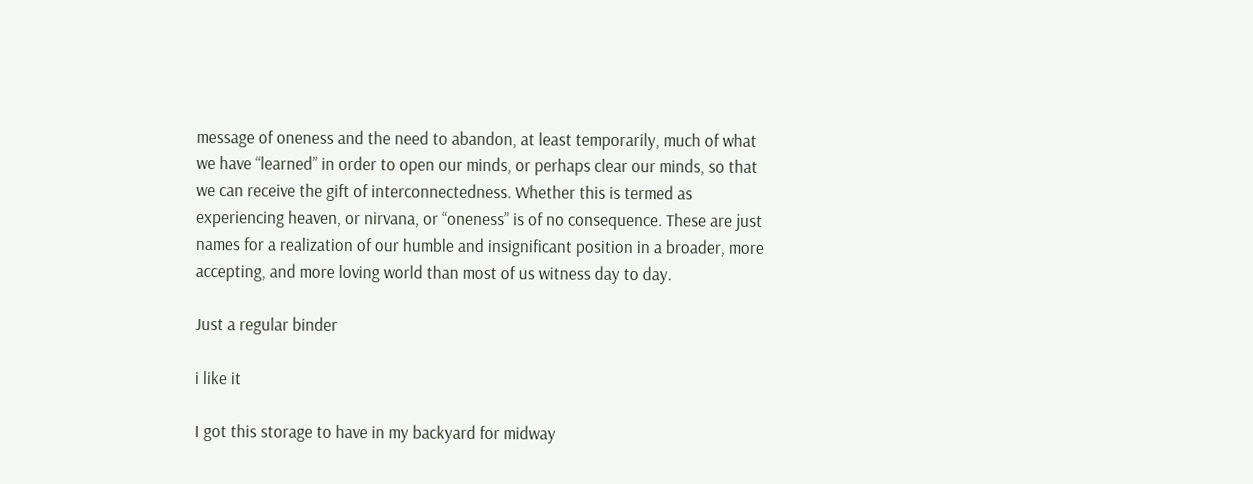message of oneness and the need to abandon, at least temporarily, much of what we have “learned” in order to open our minds, or perhaps clear our minds, so that we can receive the gift of interconnectedness. Whether this is termed as experiencing heaven, or nirvana, or “oneness” is of no consequence. These are just names for a realization of our humble and insignificant position in a broader, more accepting, and more loving world than most of us witness day to day.

Just a regular binder

i like it

I got this storage to have in my backyard for midway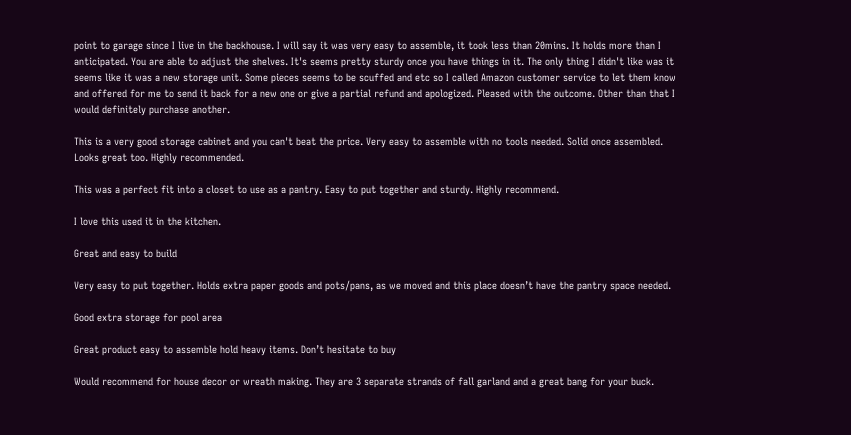point to garage since I live in the backhouse. I will say it was very easy to assemble, it took less than 20mins. It holds more than I anticipated. You are able to adjust the shelves. It's seems pretty sturdy once you have things in it. The only thing I didn't like was it seems like it was a new storage unit. Some pieces seems to be scuffed and etc so I called Amazon customer service to let them know and offered for me to send it back for a new one or give a partial refund and apologized. Pleased with the outcome. Other than that I would definitely purchase another.

This is a very good storage cabinet and you can't beat the price. Very easy to assemble with no tools needed. Solid once assembled. Looks great too. Highly recommended.

This was a perfect fit into a closet to use as a pantry. Easy to put together and sturdy. Highly recommend.

I love this used it in the kitchen.

Great and easy to build

Very easy to put together. Holds extra paper goods and pots/pans, as we moved and this place doesn’t have the pantry space needed.

Good extra storage for pool area

Great product easy to assemble hold heavy items. Don’t hesitate to buy

Would recommend for house decor or wreath making. They are 3 separate strands of fall garland and a great bang for your buck.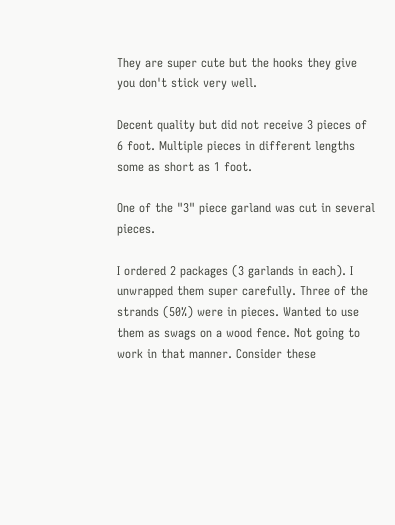They are super cute but the hooks they give you don't stick very well.

Decent quality but did not receive 3 pieces of 6 foot. Multiple pieces in different lengths some as short as 1 foot.

One of the "3" piece garland was cut in several pieces.

I ordered 2 packages (3 garlands in each). I unwrapped them super carefully. Three of the strands (50%) were in pieces. Wanted to use them as swags on a wood fence. Not going to work in that manner. Consider these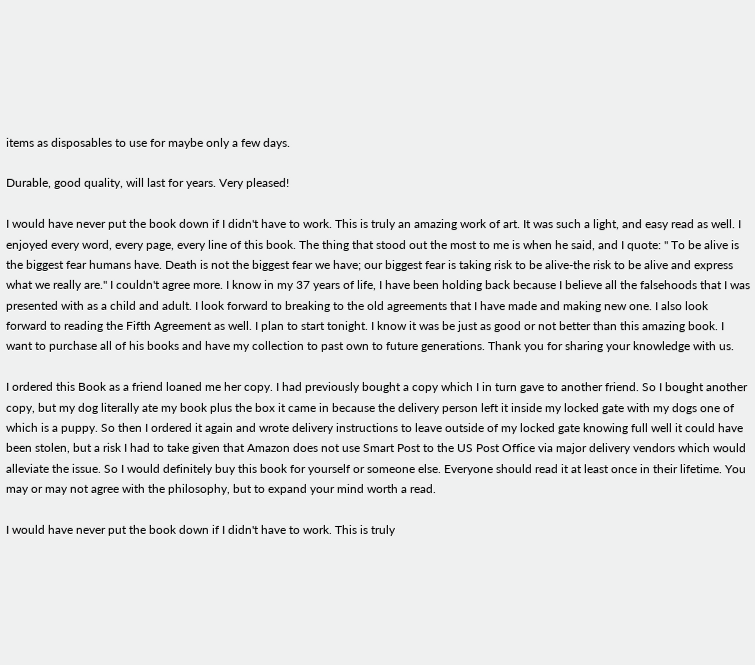items as disposables to use for maybe only a few days.

Durable, good quality, will last for years. Very pleased!

I would have never put the book down if I didn't have to work. This is truly an amazing work of art. It was such a light, and easy read as well. I enjoyed every word, every page, every line of this book. The thing that stood out the most to me is when he said, and I quote: " To be alive is the biggest fear humans have. Death is not the biggest fear we have; our biggest fear is taking risk to be alive-the risk to be alive and express what we really are." I couldn't agree more. I know in my 37 years of life, I have been holding back because I believe all the falsehoods that I was presented with as a child and adult. I look forward to breaking to the old agreements that I have made and making new one. I also look forward to reading the Fifth Agreement as well. I plan to start tonight. I know it was be just as good or not better than this amazing book. I want to purchase all of his books and have my collection to past own to future generations. Thank you for sharing your knowledge with us.

I ordered this Book as a friend loaned me her copy. I had previously bought a copy which I in turn gave to another friend. So I bought another copy, but my dog literally ate my book plus the box it came in because the delivery person left it inside my locked gate with my dogs one of which is a puppy. So then I ordered it again and wrote delivery instructions to leave outside of my locked gate knowing full well it could have been stolen, but a risk I had to take given that Amazon does not use Smart Post to the US Post Office via major delivery vendors which would alleviate the issue. So I would definitely buy this book for yourself or someone else. Everyone should read it at least once in their lifetime. You may or may not agree with the philosophy, but to expand your mind worth a read.

I would have never put the book down if I didn't have to work. This is truly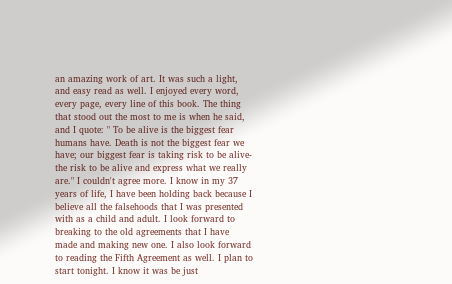an amazing work of art. It was such a light, and easy read as well. I enjoyed every word, every page, every line of this book. The thing that stood out the most to me is when he said, and I quote: " To be alive is the biggest fear humans have. Death is not the biggest fear we have; our biggest fear is taking risk to be alive-the risk to be alive and express what we really are." I couldn't agree more. I know in my 37 years of life, I have been holding back because I believe all the falsehoods that I was presented with as a child and adult. I look forward to breaking to the old agreements that I have made and making new one. I also look forward to reading the Fifth Agreement as well. I plan to start tonight. I know it was be just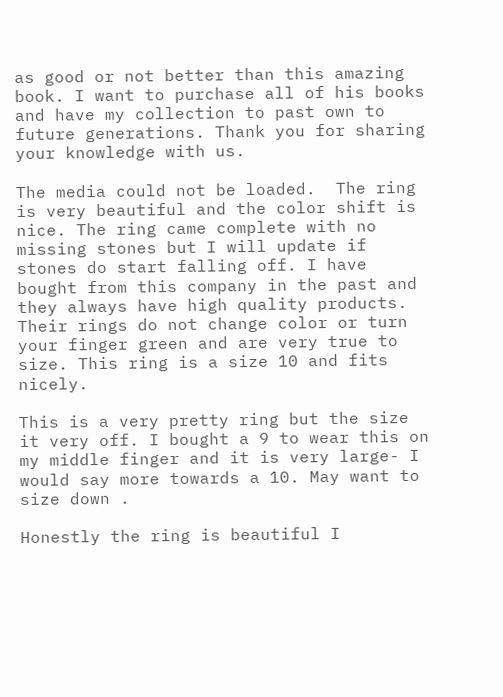as good or not better than this amazing book. I want to purchase all of his books and have my collection to past own to future generations. Thank you for sharing your knowledge with us.

The media could not be loaded.  The ring is very beautiful and the color shift is nice. The ring came complete with no missing stones but I will update if stones do start falling off. I have bought from this company in the past and they always have high quality products. Their rings do not change color or turn your finger green and are very true to size. This ring is a size 10 and fits nicely.

This is a very pretty ring but the size it very off. I bought a 9 to wear this on my middle finger and it is very large- I would say more towards a 10. May want to size down .

Honestly the ring is beautiful I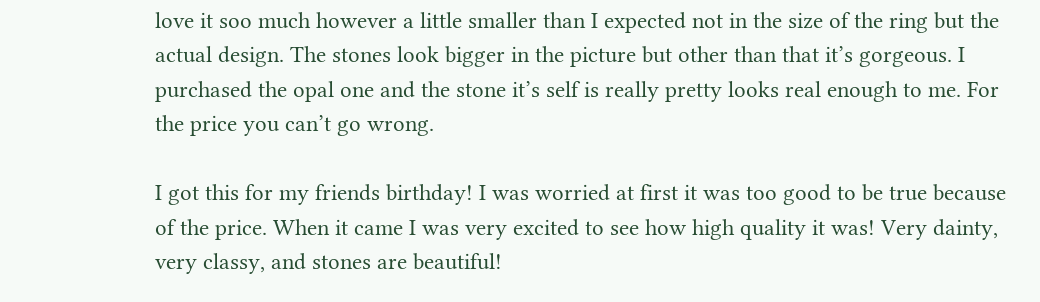love it soo much however a little smaller than I expected not in the size of the ring but the actual design. The stones look bigger in the picture but other than that it’s gorgeous. I purchased the opal one and the stone it’s self is really pretty looks real enough to me. For the price you can’t go wrong.

I got this for my friends birthday! I was worried at first it was too good to be true because of the price. When it came I was very excited to see how high quality it was! Very dainty, very classy, and stones are beautiful!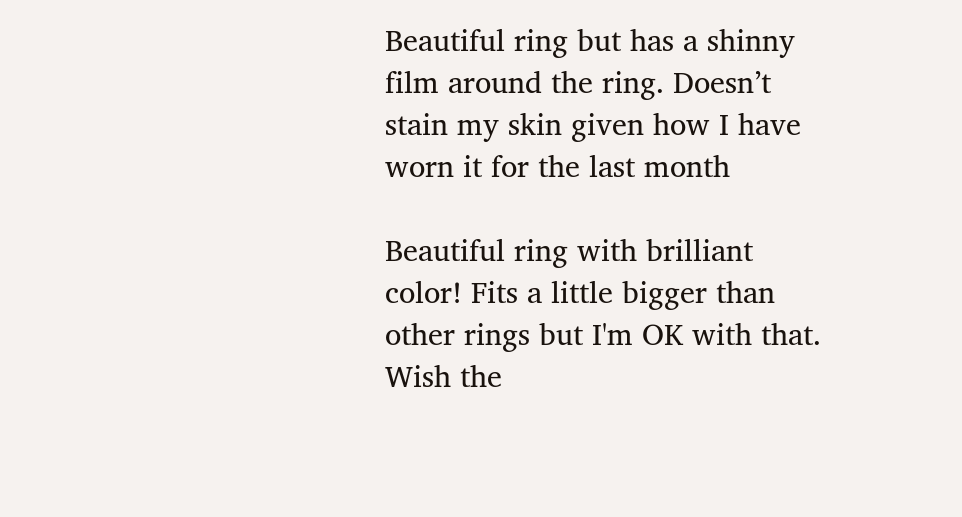Beautiful ring but has a shinny film around the ring. Doesn’t stain my skin given how I have worn it for the last month

Beautiful ring with brilliant color! Fits a little bigger than other rings but I'm OK with that. Wish the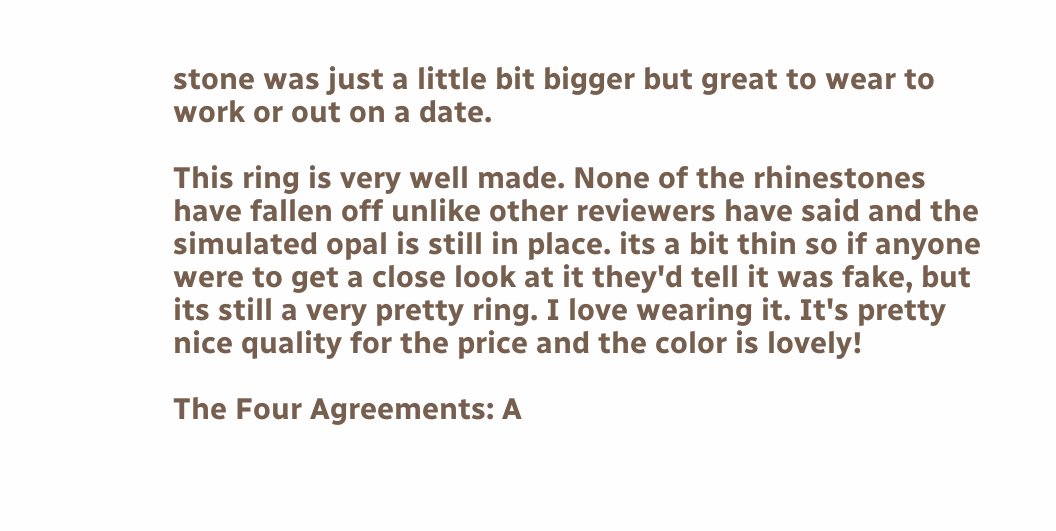stone was just a little bit bigger but great to wear to work or out on a date.

This ring is very well made. None of the rhinestones have fallen off unlike other reviewers have said and the simulated opal is still in place. its a bit thin so if anyone were to get a close look at it they'd tell it was fake, but its still a very pretty ring. I love wearing it. It's pretty nice quality for the price and the color is lovely!

The Four Agreements: A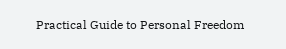Practical Guide to Personal Freedom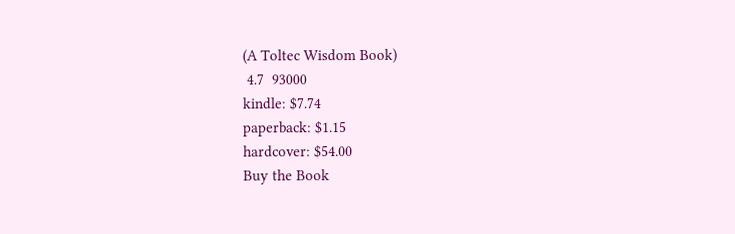(A Toltec Wisdom Book)
 4.7  93000
kindle: $7.74
paperback: $1.15
hardcover: $54.00
Buy the Book